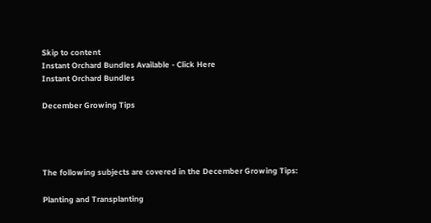Skip to content
Instant Orchard Bundles Available - Click Here
Instant Orchard Bundles

December Growing Tips




The following subjects are covered in the December Growing Tips:

Planting and Transplanting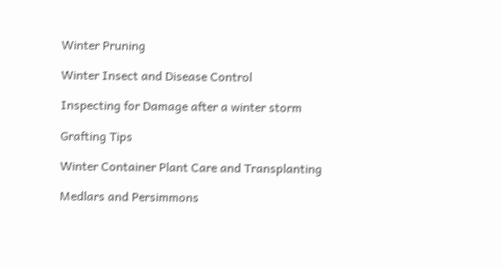Winter Pruning

Winter Insect and Disease Control

Inspecting for Damage after a winter storm

Grafting Tips

Winter Container Plant Care and Transplanting

Medlars and Persimmons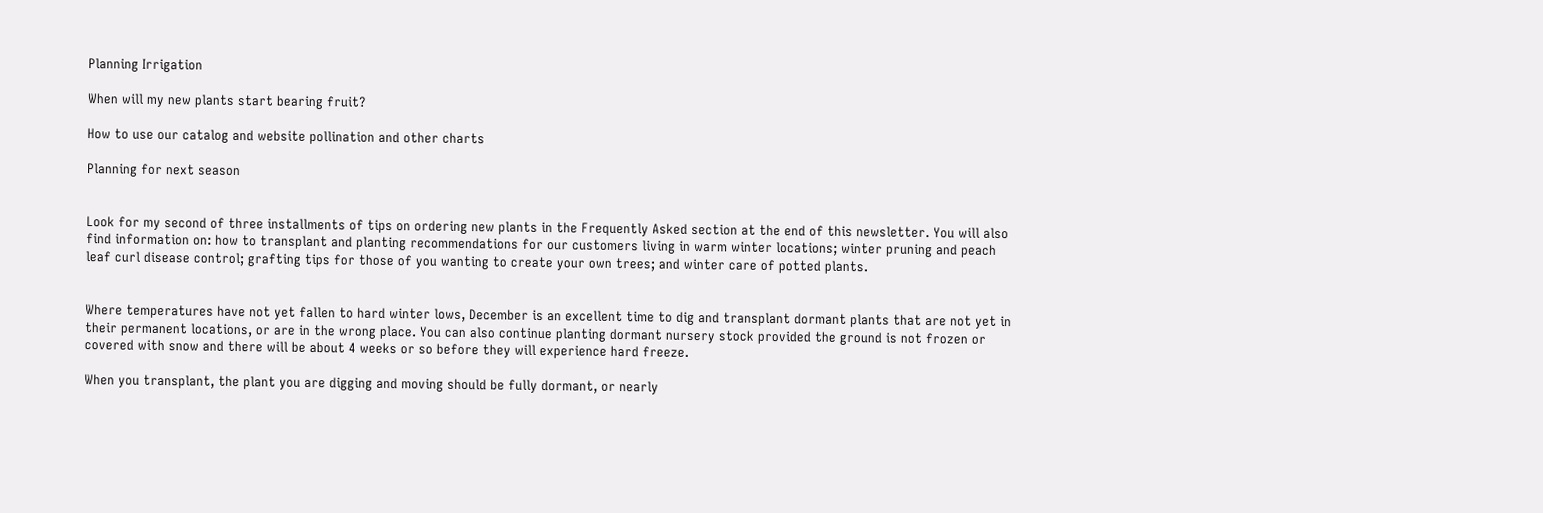Planning Irrigation

When will my new plants start bearing fruit?

How to use our catalog and website pollination and other charts

Planning for next season


Look for my second of three installments of tips on ordering new plants in the Frequently Asked section at the end of this newsletter. You will also find information on: how to transplant and planting recommendations for our customers living in warm winter locations; winter pruning and peach leaf curl disease control; grafting tips for those of you wanting to create your own trees; and winter care of potted plants.


Where temperatures have not yet fallen to hard winter lows, December is an excellent time to dig and transplant dormant plants that are not yet in their permanent locations, or are in the wrong place. You can also continue planting dormant nursery stock provided the ground is not frozen or covered with snow and there will be about 4 weeks or so before they will experience hard freeze.

When you transplant, the plant you are digging and moving should be fully dormant, or nearly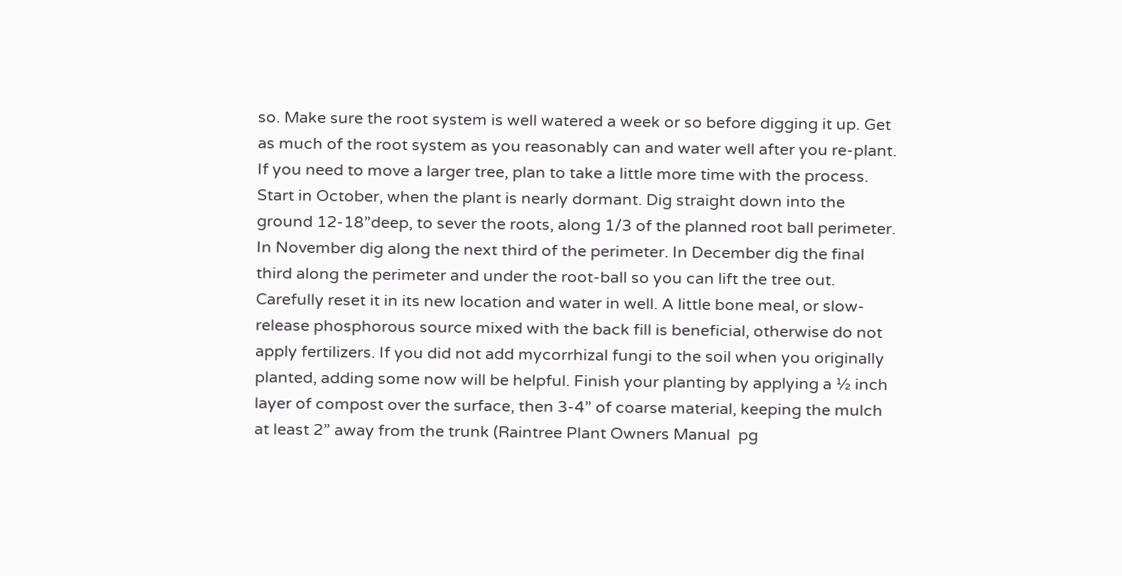so. Make sure the root system is well watered a week or so before digging it up. Get as much of the root system as you reasonably can and water well after you re-plant. If you need to move a larger tree, plan to take a little more time with the process. Start in October, when the plant is nearly dormant. Dig straight down into the ground 12-18”deep, to sever the roots, along 1/3 of the planned root ball perimeter. In November dig along the next third of the perimeter. In December dig the final third along the perimeter and under the root-ball so you can lift the tree out. Carefully reset it in its new location and water in well. A little bone meal, or slow-release phosphorous source mixed with the back fill is beneficial, otherwise do not apply fertilizers. If you did not add mycorrhizal fungi to the soil when you originally planted, adding some now will be helpful. Finish your planting by applying a ½ inch layer of compost over the surface, then 3-4” of coarse material, keeping the mulch at least 2” away from the trunk (Raintree Plant Owners Manual  pg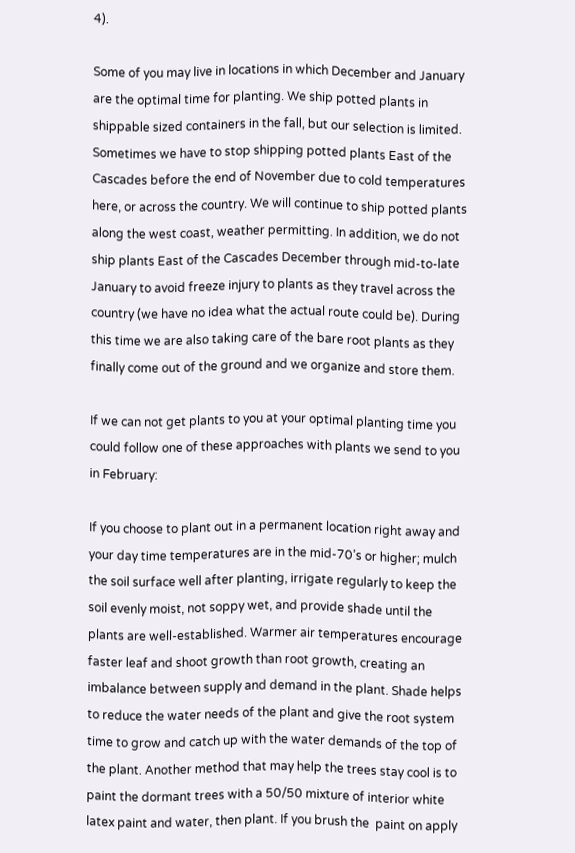4).

Some of you may live in locations in which December and January are the optimal time for planting. We ship potted plants in shippable sized containers in the fall, but our selection is limited. Sometimes we have to stop shipping potted plants East of the Cascades before the end of November due to cold temperatures here, or across the country. We will continue to ship potted plants along the west coast, weather permitting. In addition, we do not ship plants East of the Cascades December through mid-to-late January to avoid freeze injury to plants as they travel across the country (we have no idea what the actual route could be). During this time we are also taking care of the bare root plants as they finally come out of the ground and we organize and store them.

If we can not get plants to you at your optimal planting time you could follow one of these approaches with plants we send to you in February:

If you choose to plant out in a permanent location right away and your day time temperatures are in the mid-70’s or higher; mulch the soil surface well after planting, irrigate regularly to keep the soil evenly moist, not soppy wet, and provide shade until the plants are well-established. Warmer air temperatures encourage faster leaf and shoot growth than root growth, creating an imbalance between supply and demand in the plant. Shade helps to reduce the water needs of the plant and give the root system time to grow and catch up with the water demands of the top of the plant. Another method that may help the trees stay cool is to paint the dormant trees with a 50/50 mixture of interior white latex paint and water, then plant. If you brush the  paint on apply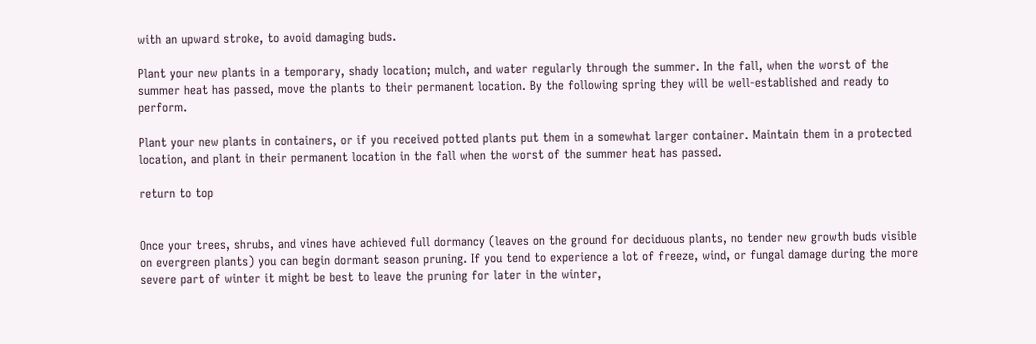with an upward stroke, to avoid damaging buds.

Plant your new plants in a temporary, shady location; mulch, and water regularly through the summer. In the fall, when the worst of the summer heat has passed, move the plants to their permanent location. By the following spring they will be well-established and ready to perform.

Plant your new plants in containers, or if you received potted plants put them in a somewhat larger container. Maintain them in a protected location, and plant in their permanent location in the fall when the worst of the summer heat has passed.

return to top


Once your trees, shrubs, and vines have achieved full dormancy (leaves on the ground for deciduous plants, no tender new growth buds visible on evergreen plants) you can begin dormant season pruning. If you tend to experience a lot of freeze, wind, or fungal damage during the more severe part of winter it might be best to leave the pruning for later in the winter,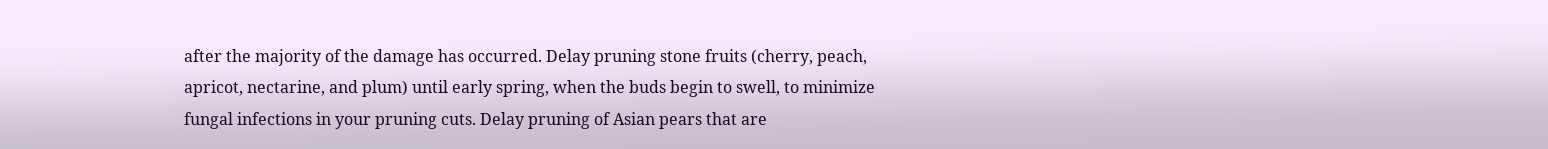after the majority of the damage has occurred. Delay pruning stone fruits (cherry, peach, apricot, nectarine, and plum) until early spring, when the buds begin to swell, to minimize fungal infections in your pruning cuts. Delay pruning of Asian pears that are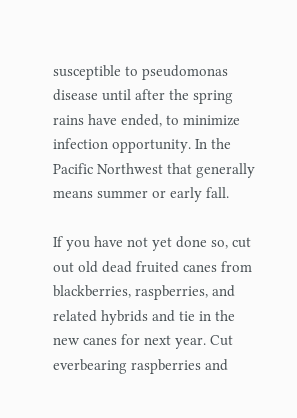susceptible to pseudomonas disease until after the spring rains have ended, to minimize infection opportunity. In the Pacific Northwest that generally means summer or early fall.

If you have not yet done so, cut out old dead fruited canes from blackberries, raspberries, and related hybrids and tie in the new canes for next year. Cut everbearing raspberries and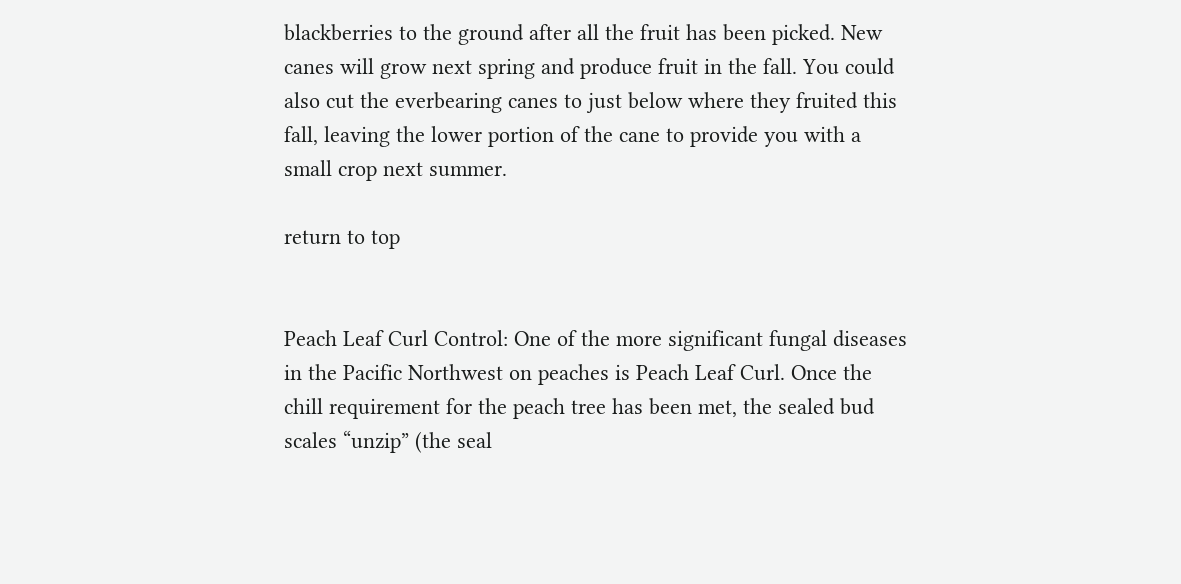blackberries to the ground after all the fruit has been picked. New canes will grow next spring and produce fruit in the fall. You could also cut the everbearing canes to just below where they fruited this fall, leaving the lower portion of the cane to provide you with a small crop next summer.

return to top


Peach Leaf Curl Control: One of the more significant fungal diseases in the Pacific Northwest on peaches is Peach Leaf Curl. Once the chill requirement for the peach tree has been met, the sealed bud scales “unzip” (the seal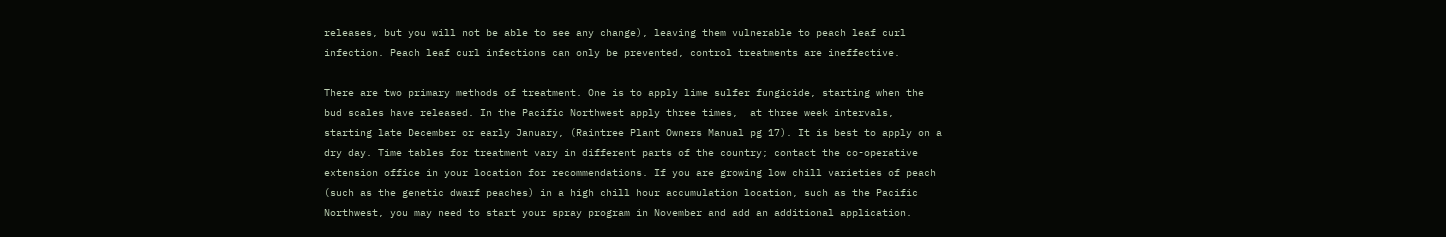releases, but you will not be able to see any change), leaving them vulnerable to peach leaf curl infection. Peach leaf curl infections can only be prevented, control treatments are ineffective.

There are two primary methods of treatment. One is to apply lime sulfer fungicide, starting when the bud scales have released. In the Pacific Northwest apply three times,  at three week intervals, starting late December or early January, (Raintree Plant Owners Manual pg 17). It is best to apply on a dry day. Time tables for treatment vary in different parts of the country; contact the co-operative extension office in your location for recommendations. If you are growing low chill varieties of peach (such as the genetic dwarf peaches) in a high chill hour accumulation location, such as the Pacific Northwest, you may need to start your spray program in November and add an additional application.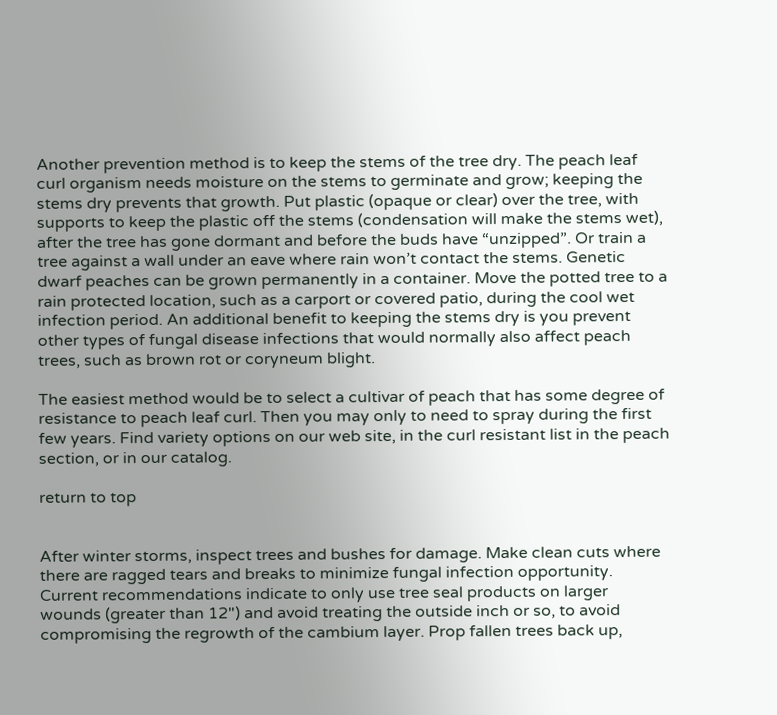Another prevention method is to keep the stems of the tree dry. The peach leaf curl organism needs moisture on the stems to germinate and grow; keeping the stems dry prevents that growth. Put plastic (opaque or clear) over the tree, with supports to keep the plastic off the stems (condensation will make the stems wet), after the tree has gone dormant and before the buds have “unzipped”. Or train a tree against a wall under an eave where rain won’t contact the stems. Genetic dwarf peaches can be grown permanently in a container. Move the potted tree to a rain protected location, such as a carport or covered patio, during the cool wet infection period. An additional benefit to keeping the stems dry is you prevent other types of fungal disease infections that would normally also affect peach trees, such as brown rot or coryneum blight.

The easiest method would be to select a cultivar of peach that has some degree of resistance to peach leaf curl. Then you may only to need to spray during the first few years. Find variety options on our web site, in the curl resistant list in the peach section, or in our catalog.

return to top


After winter storms, inspect trees and bushes for damage. Make clean cuts where there are ragged tears and breaks to minimize fungal infection opportunity. Current recommendations indicate to only use tree seal products on larger wounds (greater than 12") and avoid treating the outside inch or so, to avoid compromising the regrowth of the cambium layer. Prop fallen trees back up,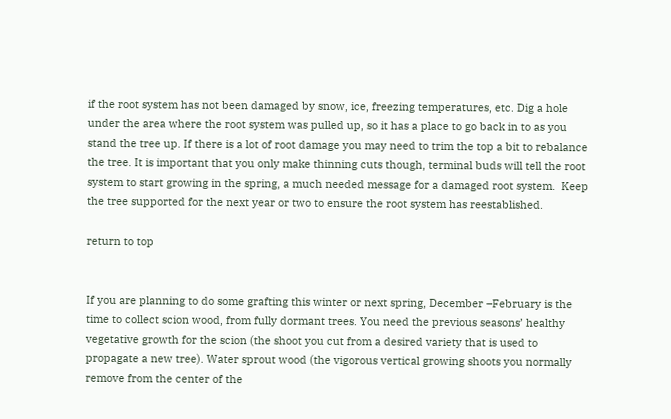if the root system has not been damaged by snow, ice, freezing temperatures, etc. Dig a hole under the area where the root system was pulled up, so it has a place to go back in to as you stand the tree up. If there is a lot of root damage you may need to trim the top a bit to rebalance the tree. It is important that you only make thinning cuts though, terminal buds will tell the root system to start growing in the spring, a much needed message for a damaged root system.  Keep the tree supported for the next year or two to ensure the root system has reestablished.

return to top


If you are planning to do some grafting this winter or next spring, December –February is the time to collect scion wood, from fully dormant trees. You need the previous seasons’ healthy vegetative growth for the scion (the shoot you cut from a desired variety that is used to propagate a new tree). Water sprout wood (the vigorous vertical growing shoots you normally remove from the center of the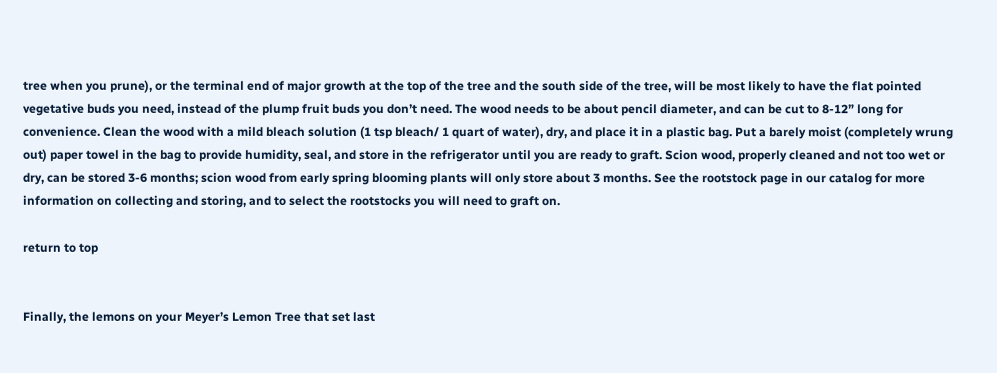tree when you prune), or the terminal end of major growth at the top of the tree and the south side of the tree, will be most likely to have the flat pointed vegetative buds you need, instead of the plump fruit buds you don’t need. The wood needs to be about pencil diameter, and can be cut to 8-12” long for convenience. Clean the wood with a mild bleach solution (1 tsp bleach/ 1 quart of water), dry, and place it in a plastic bag. Put a barely moist (completely wrung out) paper towel in the bag to provide humidity, seal, and store in the refrigerator until you are ready to graft. Scion wood, properly cleaned and not too wet or dry, can be stored 3-6 months; scion wood from early spring blooming plants will only store about 3 months. See the rootstock page in our catalog for more information on collecting and storing, and to select the rootstocks you will need to graft on.

return to top


Finally, the lemons on your Meyer’s Lemon Tree that set last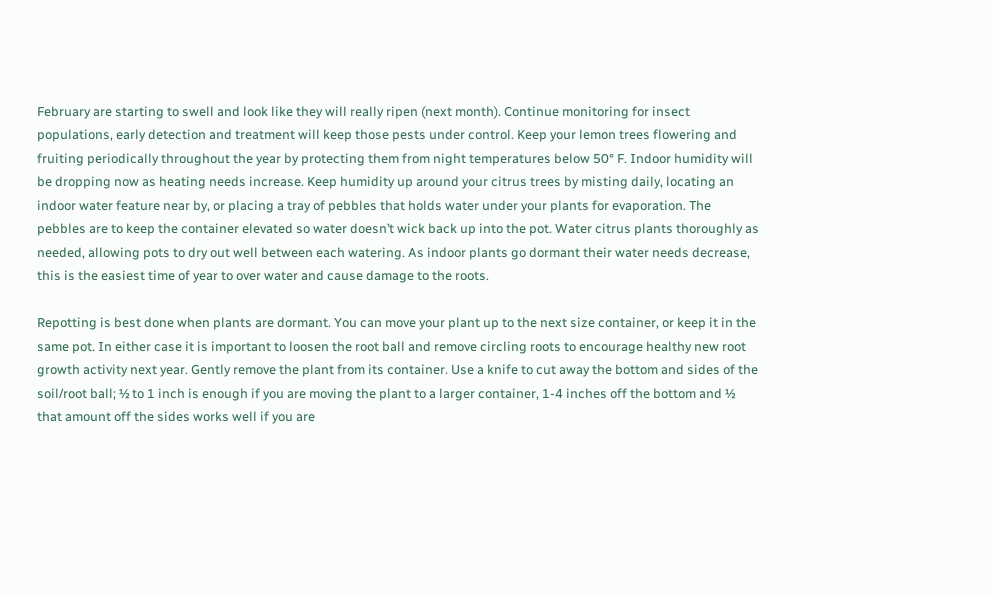February are starting to swell and look like they will really ripen (next month). Continue monitoring for insect populations, early detection and treatment will keep those pests under control. Keep your lemon trees flowering and fruiting periodically throughout the year by protecting them from night temperatures below 50° F. Indoor humidity will be dropping now as heating needs increase. Keep humidity up around your citrus trees by misting daily, locating an indoor water feature near by, or placing a tray of pebbles that holds water under your plants for evaporation. The pebbles are to keep the container elevated so water doesn’t wick back up into the pot. Water citrus plants thoroughly as needed, allowing pots to dry out well between each watering. As indoor plants go dormant their water needs decrease, this is the easiest time of year to over water and cause damage to the roots.

Repotting is best done when plants are dormant. You can move your plant up to the next size container, or keep it in the same pot. In either case it is important to loosen the root ball and remove circling roots to encourage healthy new root growth activity next year. Gently remove the plant from its container. Use a knife to cut away the bottom and sides of the soil/root ball; ½ to 1 inch is enough if you are moving the plant to a larger container, 1-4 inches off the bottom and ½ that amount off the sides works well if you are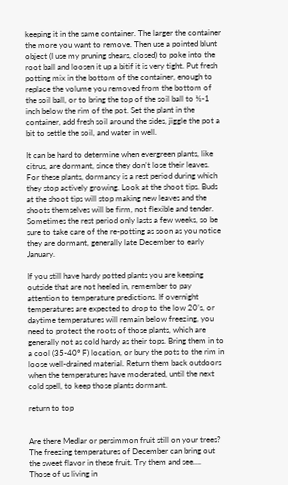keeping it in the same container. The larger the container the more you want to remove. Then use a pointed blunt object (I use my pruning shears, closed) to poke into the root ball and loosen it up a bitif it is very tight. Put fresh potting mix in the bottom of the container, enough to replace the volume you removed from the bottom of the soil ball, or to bring the top of the soil ball to ½-1 inch below the rim of the pot. Set the plant in the container, add fresh soil around the sides, jiggle the pot a bit to settle the soil, and water in well.

It can be hard to determine when evergreen plants, like citrus, are dormant, since they don’t lose their leaves. For these plants, dormancy is a rest period during which they stop actively growing. Look at the shoot tips. Buds at the shoot tips will stop making new leaves and the shoots themselves will be firm, not flexible and tender. Sometimes the rest period only lasts a few weeks, so be sure to take care of the re-potting as soon as you notice they are dormant, generally late December to early January.

If you still have hardy potted plants you are keeping outside that are not heeled in, remember to pay attention to temperature predictions. If overnight temperatures are expected to drop to the low 20’s, or daytime temperatures will remain below freezing, you need to protect the roots of those plants, which are generally not as cold hardy as their tops. Bring them in to a cool (35-40° F) location, or bury the pots to the rim in loose well-drained material. Return them back outdoors when the temperatures have moderated, until the next cold spell, to keep those plants dormant.

return to top


Are there Medlar or persimmon fruit still on your trees? The freezing temperatures of December can bring out the sweet flavor in these fruit. Try them and see….  Those of us living in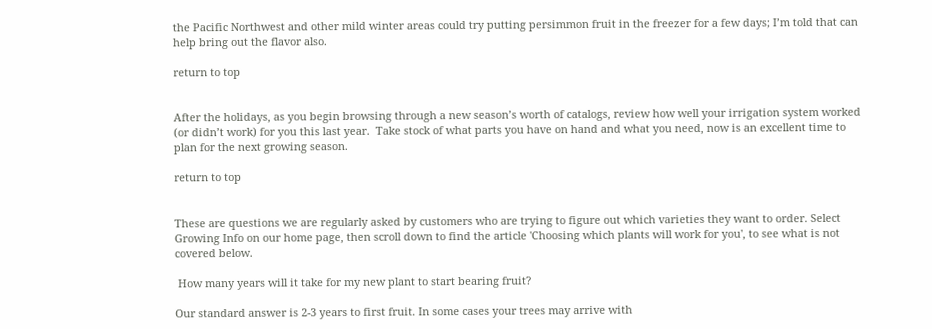the Pacific Northwest and other mild winter areas could try putting persimmon fruit in the freezer for a few days; I’m told that can help bring out the flavor also.

return to top


After the holidays, as you begin browsing through a new season’s worth of catalogs, review how well your irrigation system worked (or didn’t work) for you this last year.  Take stock of what parts you have on hand and what you need, now is an excellent time to plan for the next growing season.

return to top


These are questions we are regularly asked by customers who are trying to figure out which varieties they want to order. Select Growing Info on our home page, then scroll down to find the article 'Choosing which plants will work for you', to see what is not covered below.

 How many years will it take for my new plant to start bearing fruit?

Our standard answer is 2-3 years to first fruit. In some cases your trees may arrive with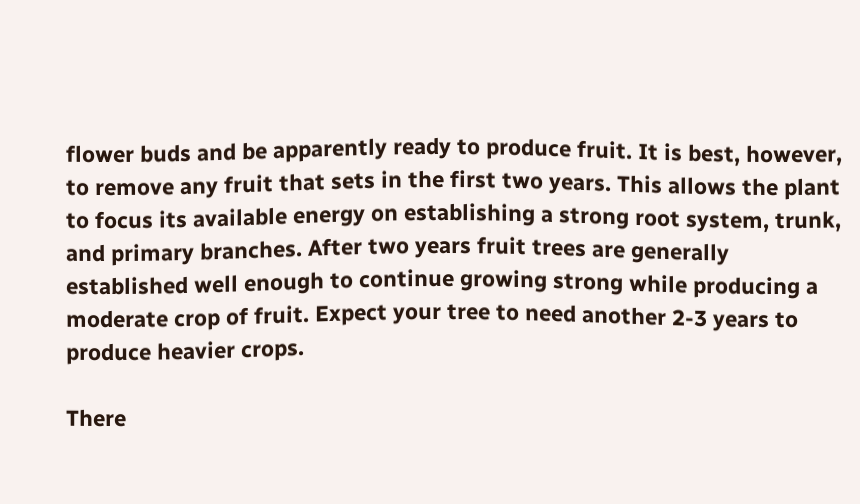flower buds and be apparently ready to produce fruit. It is best, however, to remove any fruit that sets in the first two years. This allows the plant to focus its available energy on establishing a strong root system, trunk, and primary branches. After two years fruit trees are generally established well enough to continue growing strong while producing a moderate crop of fruit. Expect your tree to need another 2-3 years to produce heavier crops.

There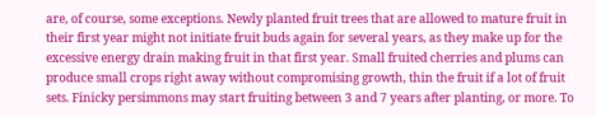are, of course, some exceptions. Newly planted fruit trees that are allowed to mature fruit in their first year might not initiate fruit buds again for several years, as they make up for the excessive energy drain making fruit in that first year. Small fruited cherries and plums can produce small crops right away without compromising growth, thin the fruit if a lot of fruit sets. Finicky persimmons may start fruiting between 3 and 7 years after planting, or more. To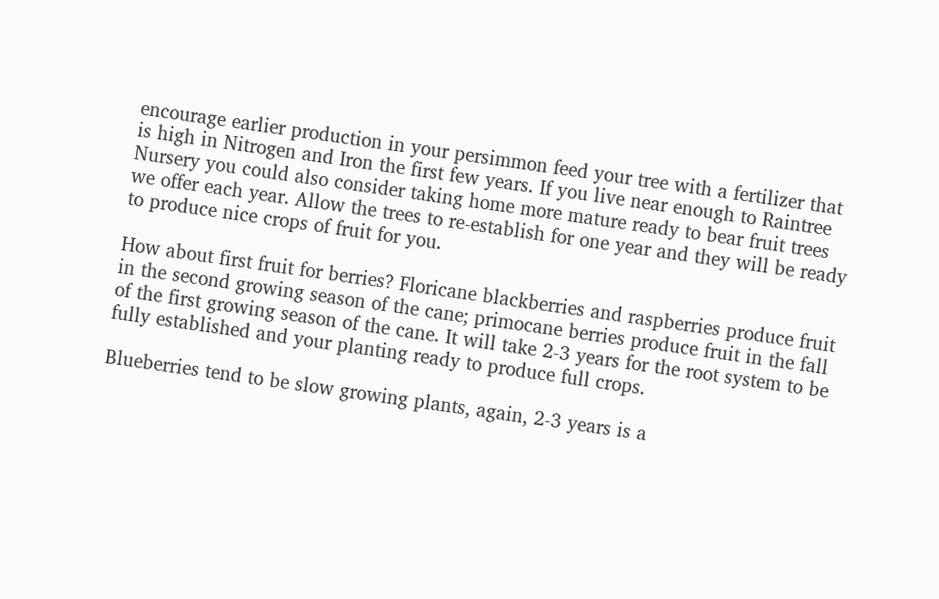encourage earlier production in your persimmon feed your tree with a fertilizer that is high in Nitrogen and Iron the first few years. If you live near enough to Raintree Nursery you could also consider taking home more mature ready to bear fruit trees we offer each year. Allow the trees to re-establish for one year and they will be ready to produce nice crops of fruit for you.

How about first fruit for berries? Floricane blackberries and raspberries produce fruit in the second growing season of the cane; primocane berries produce fruit in the fall of the first growing season of the cane. It will take 2-3 years for the root system to be fully established and your planting ready to produce full crops.

Blueberries tend to be slow growing plants, again, 2-3 years is a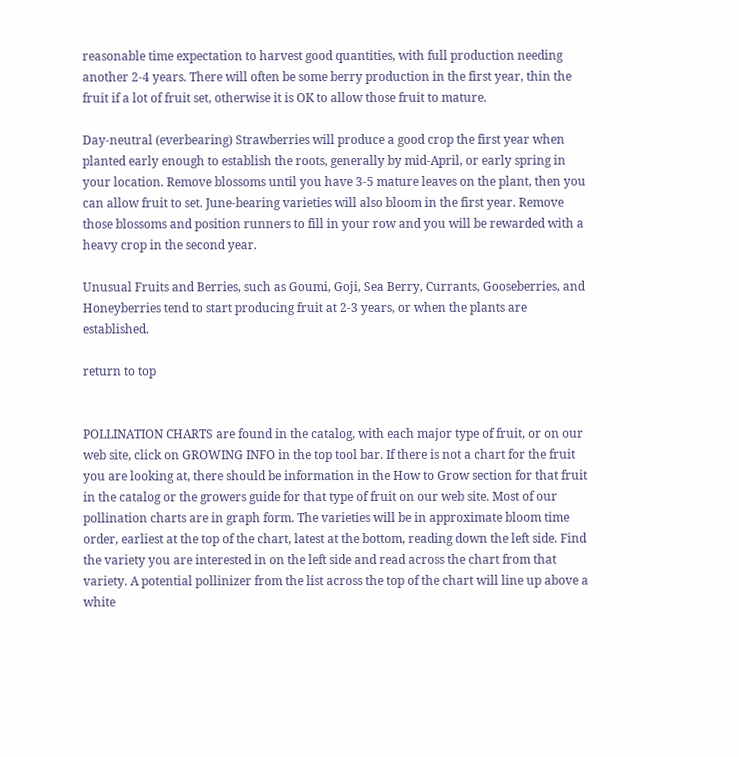reasonable time expectation to harvest good quantities, with full production needing another 2-4 years. There will often be some berry production in the first year, thin the fruit if a lot of fruit set, otherwise it is OK to allow those fruit to mature.

Day-neutral (everbearing) Strawberries will produce a good crop the first year when planted early enough to establish the roots, generally by mid-April, or early spring in your location. Remove blossoms until you have 3-5 mature leaves on the plant, then you can allow fruit to set. June-bearing varieties will also bloom in the first year. Remove those blossoms and position runners to fill in your row and you will be rewarded with a heavy crop in the second year.

Unusual Fruits and Berries, such as Goumi, Goji, Sea Berry, Currants, Gooseberries, and Honeyberries tend to start producing fruit at 2-3 years, or when the plants are established.

return to top


POLLINATION CHARTS are found in the catalog, with each major type of fruit, or on our web site, click on GROWING INFO in the top tool bar. If there is not a chart for the fruit you are looking at, there should be information in the How to Grow section for that fruit in the catalog or the growers guide for that type of fruit on our web site. Most of our pollination charts are in graph form. The varieties will be in approximate bloom time order, earliest at the top of the chart, latest at the bottom, reading down the left side. Find the variety you are interested in on the left side and read across the chart from that variety. A potential pollinizer from the list across the top of the chart will line up above a white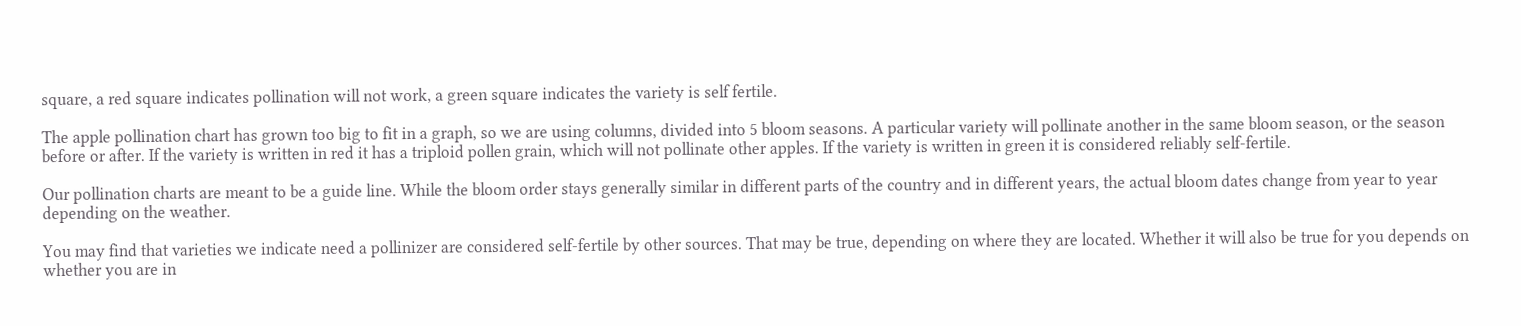square, a red square indicates pollination will not work, a green square indicates the variety is self fertile.

The apple pollination chart has grown too big to fit in a graph, so we are using columns, divided into 5 bloom seasons. A particular variety will pollinate another in the same bloom season, or the season before or after. If the variety is written in red it has a triploid pollen grain, which will not pollinate other apples. If the variety is written in green it is considered reliably self-fertile.

Our pollination charts are meant to be a guide line. While the bloom order stays generally similar in different parts of the country and in different years, the actual bloom dates change from year to year depending on the weather.

You may find that varieties we indicate need a pollinizer are considered self-fertile by other sources. That may be true, depending on where they are located. Whether it will also be true for you depends on whether you are in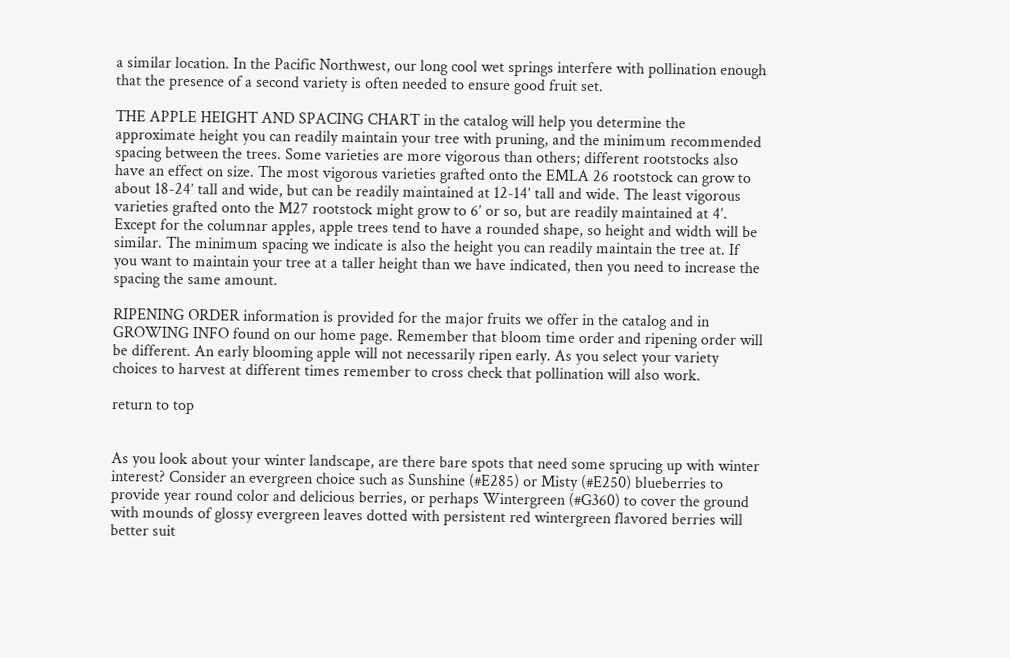a similar location. In the Pacific Northwest, our long cool wet springs interfere with pollination enough that the presence of a second variety is often needed to ensure good fruit set.

THE APPLE HEIGHT AND SPACING CHART in the catalog will help you determine the approximate height you can readily maintain your tree with pruning, and the minimum recommended spacing between the trees. Some varieties are more vigorous than others; different rootstocks also have an effect on size. The most vigorous varieties grafted onto the EMLA 26 rootstock can grow to about 18-24’ tall and wide, but can be readily maintained at 12-14’ tall and wide. The least vigorous varieties grafted onto the M27 rootstock might grow to 6’ or so, but are readily maintained at 4’.  Except for the columnar apples, apple trees tend to have a rounded shape, so height and width will be similar. The minimum spacing we indicate is also the height you can readily maintain the tree at. If you want to maintain your tree at a taller height than we have indicated, then you need to increase the spacing the same amount.

RIPENING ORDER information is provided for the major fruits we offer in the catalog and in GROWING INFO found on our home page. Remember that bloom time order and ripening order will be different. An early blooming apple will not necessarily ripen early. As you select your variety choices to harvest at different times remember to cross check that pollination will also work.

return to top


As you look about your winter landscape, are there bare spots that need some sprucing up with winter interest? Consider an evergreen choice such as Sunshine (#E285) or Misty (#E250) blueberries to provide year round color and delicious berries, or perhaps Wintergreen (#G360) to cover the ground with mounds of glossy evergreen leaves dotted with persistent red wintergreen flavored berries will better suit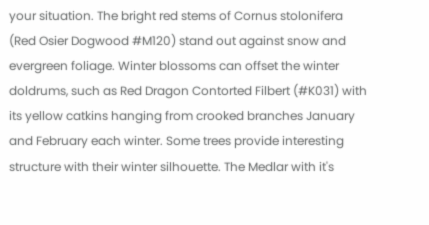your situation. The bright red stems of Cornus stolonifera (Red Osier Dogwood #M120) stand out against snow and evergreen foliage. Winter blossoms can offset the winter doldrums, such as Red Dragon Contorted Filbert (#K031) with its yellow catkins hanging from crooked branches January and February each winter. Some trees provide interesting structure with their winter silhouette. The Medlar with it's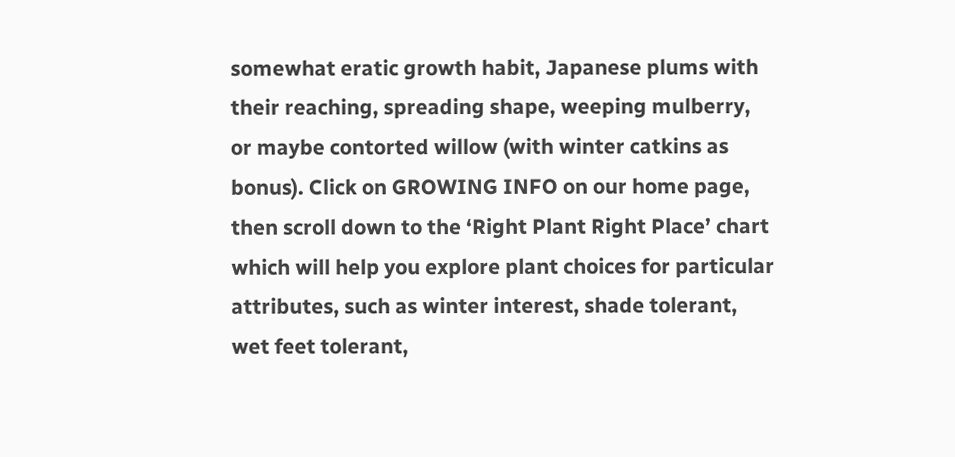somewhat eratic growth habit, Japanese plums with their reaching, spreading shape, weeping mulberry, or maybe contorted willow (with winter catkins as bonus). Click on GROWING INFO on our home page, then scroll down to the ‘Right Plant Right Place’ chart which will help you explore plant choices for particular attributes, such as winter interest, shade tolerant, wet feet tolerant,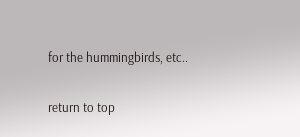for the hummingbirds, etc..

return to top